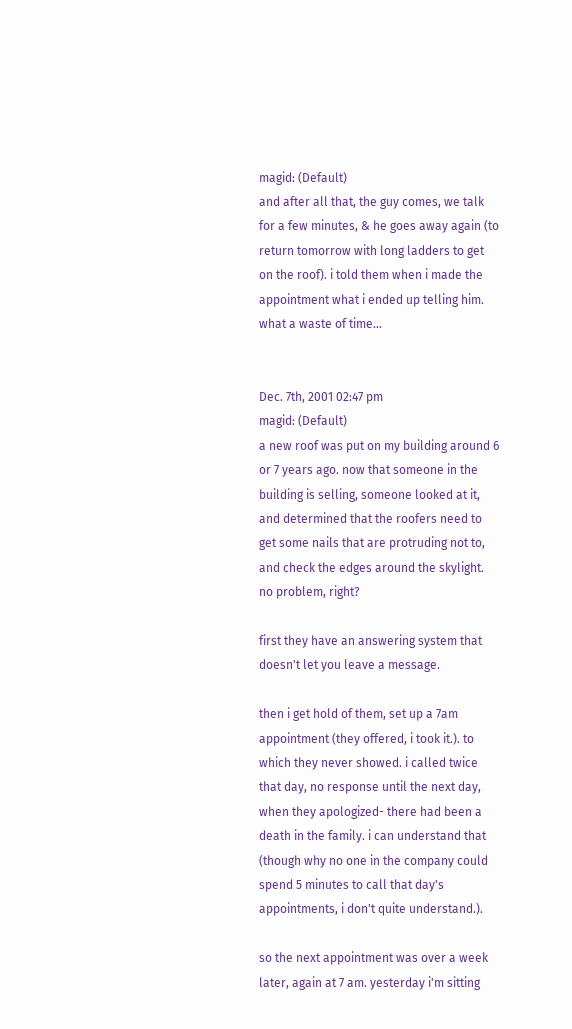magid: (Default)
and after all that, the guy comes, we talk for a few minutes, & he goes away again (to return tomorrow with long ladders to get on the roof). i told them when i made the appointment what i ended up telling him. what a waste of time...


Dec. 7th, 2001 02:47 pm
magid: (Default)
a new roof was put on my building around 6 or 7 years ago. now that someone in the building is selling, someone looked at it, and determined that the roofers need to get some nails that are protruding not to, and check the edges around the skylight. no problem, right?

first they have an answering system that doesn't let you leave a message.

then i get hold of them, set up a 7am appointment (they offered, i took it.). to which they never showed. i called twice that day, no response until the next day, when they apologized- there had been a death in the family. i can understand that (though why no one in the company could spend 5 minutes to call that day's appointments, i don't quite understand.).

so the next appointment was over a week later, again at 7 am. yesterday i'm sitting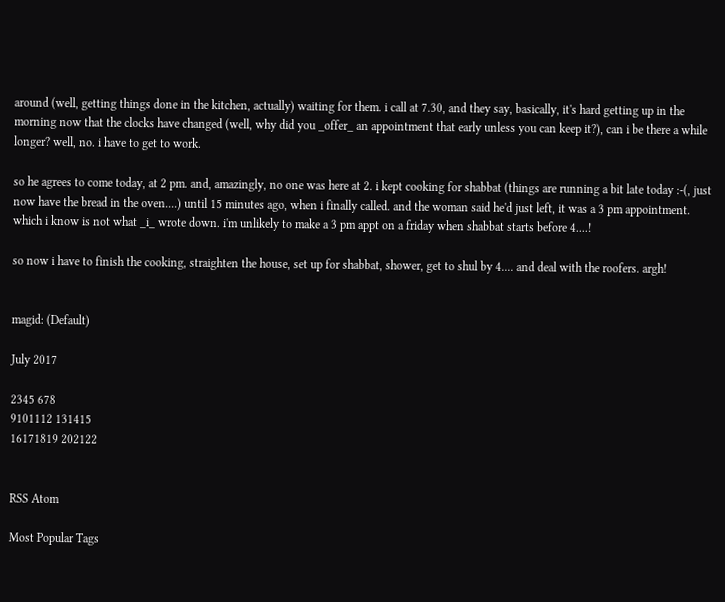around (well, getting things done in the kitchen, actually) waiting for them. i call at 7.30, and they say, basically, it's hard getting up in the morning now that the clocks have changed (well, why did you _offer_ an appointment that early unless you can keep it?), can i be there a while longer? well, no. i have to get to work.

so he agrees to come today, at 2 pm. and, amazingly, no one was here at 2. i kept cooking for shabbat (things are running a bit late today :-(, just now have the bread in the oven....) until 15 minutes ago, when i finally called. and the woman said he'd just left, it was a 3 pm appointment. which i know is not what _i_ wrote down. i'm unlikely to make a 3 pm appt on a friday when shabbat starts before 4....!

so now i have to finish the cooking, straighten the house, set up for shabbat, shower, get to shul by 4.... and deal with the roofers. argh!


magid: (Default)

July 2017

2345 678
9101112 131415
16171819 202122


RSS Atom

Most Popular Tags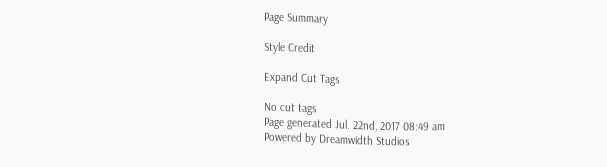Page Summary

Style Credit

Expand Cut Tags

No cut tags
Page generated Jul. 22nd, 2017 08:49 am
Powered by Dreamwidth Studios